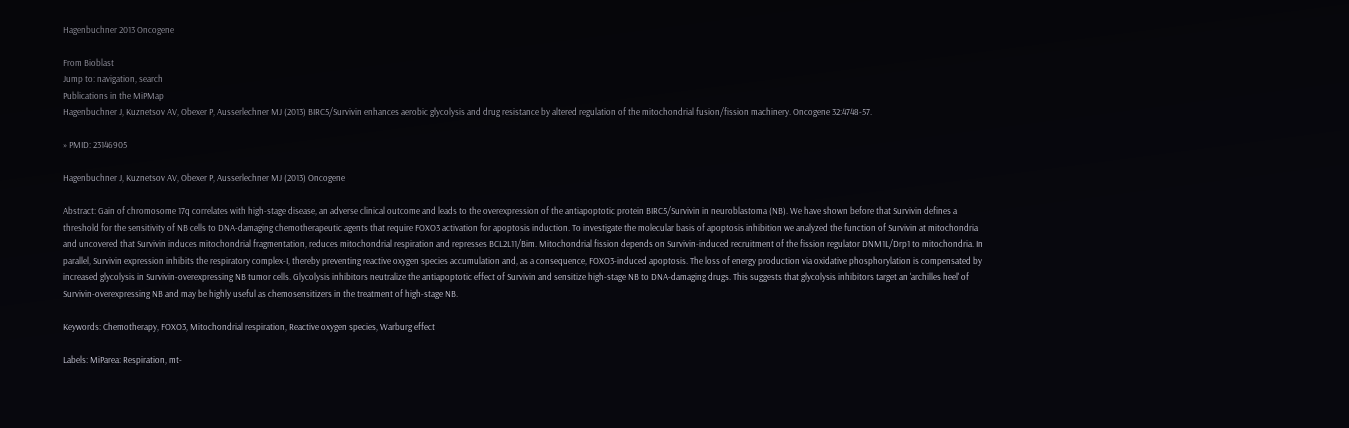Hagenbuchner 2013 Oncogene

From Bioblast
Jump to: navigation, search
Publications in the MiPMap
Hagenbuchner J, Kuznetsov AV, Obexer P, Ausserlechner MJ (2013) BIRC5/Survivin enhances aerobic glycolysis and drug resistance by altered regulation of the mitochondrial fusion/fission machinery. Oncogene 32:4748-57.

» PMID: 23146905

Hagenbuchner J, Kuznetsov AV, Obexer P, Ausserlechner MJ (2013) Oncogene

Abstract: Gain of chromosome 17q correlates with high-stage disease, an adverse clinical outcome and leads to the overexpression of the antiapoptotic protein BIRC5/Survivin in neuroblastoma (NB). We have shown before that Survivin defines a threshold for the sensitivity of NB cells to DNA-damaging chemotherapeutic agents that require FOXO3 activation for apoptosis induction. To investigate the molecular basis of apoptosis inhibition we analyzed the function of Survivin at mitochondria and uncovered that Survivin induces mitochondrial fragmentation, reduces mitochondrial respiration and represses BCL2L11/Bim. Mitochondrial fission depends on Survivin-induced recruitment of the fission regulator DNM1L/Drp1 to mitochondria. In parallel, Survivin expression inhibits the respiratory complex-I, thereby preventing reactive oxygen species accumulation and, as a consequence, FOXO3-induced apoptosis. The loss of energy production via oxidative phosphorylation is compensated by increased glycolysis in Survivin-overexpressing NB tumor cells. Glycolysis inhibitors neutralize the antiapoptotic effect of Survivin and sensitize high-stage NB to DNA-damaging drugs. This suggests that glycolysis inhibitors target an 'archilles heel' of Survivin-overexpressing NB and may be highly useful as chemosensitizers in the treatment of high-stage NB.

Keywords: Chemotherapy, FOXO3, Mitochondrial respiration, Reactive oxygen species, Warburg effect

Labels: MiParea: Respiration, mt-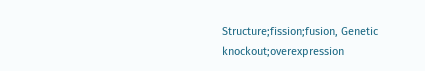Structure;fission;fusion, Genetic knockout;overexpression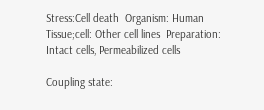Stress:Cell death  Organism: Human  Tissue;cell: Other cell lines  Preparation: Intact cells, Permeabilized cells

Coupling state: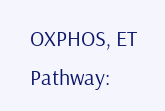OXPHOS, ET  Pathway: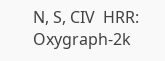N, S, CIV  HRR: Oxygraph-2k